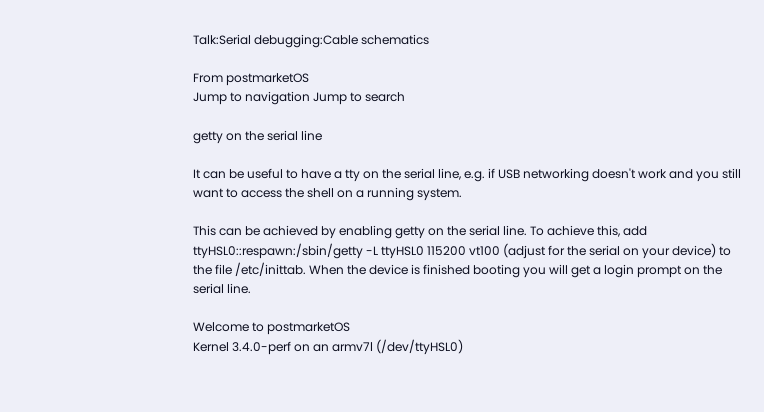Talk:Serial debugging:Cable schematics

From postmarketOS
Jump to navigation Jump to search

getty on the serial line

It can be useful to have a tty on the serial line, e.g. if USB networking doesn't work and you still want to access the shell on a running system.

This can be achieved by enabling getty on the serial line. To achieve this, add ttyHSL0::respawn:/sbin/getty -L ttyHSL0 115200 vt100 (adjust for the serial on your device) to the file /etc/inittab. When the device is finished booting you will get a login prompt on the serial line.

Welcome to postmarketOS
Kernel 3.4.0-perf on an armv7l (/dev/ttyHSL0)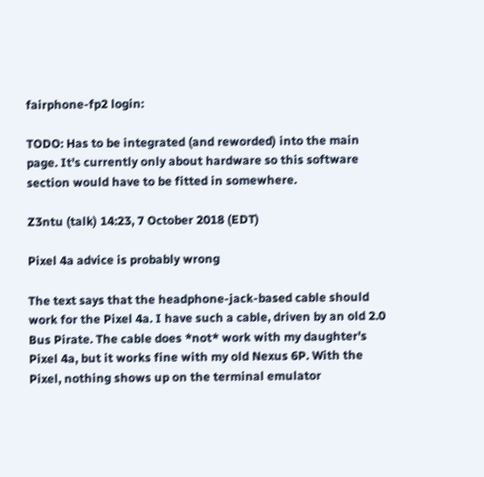fairphone-fp2 login:

TODO: Has to be integrated (and reworded) into the main page. It's currently only about hardware so this software section would have to be fitted in somewhere.

Z3ntu (talk) 14:23, 7 October 2018 (EDT)

Pixel 4a advice is probably wrong

The text says that the headphone-jack-based cable should work for the Pixel 4a. I have such a cable, driven by an old 2.0 Bus Pirate. The cable does *not* work with my daughter's Pixel 4a, but it works fine with my old Nexus 6P. With the Pixel, nothing shows up on the terminal emulator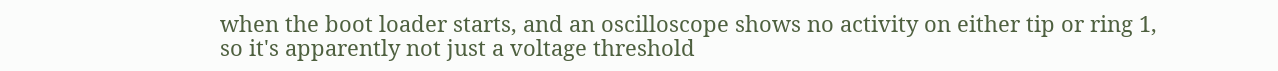when the boot loader starts, and an oscilloscope shows no activity on either tip or ring 1, so it's apparently not just a voltage threshold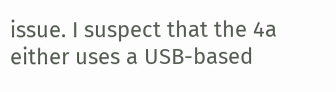issue. I suspect that the 4a either uses a USB-based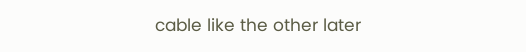cable like the other later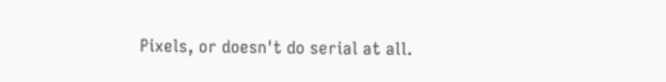Pixels, or doesn't do serial at all.